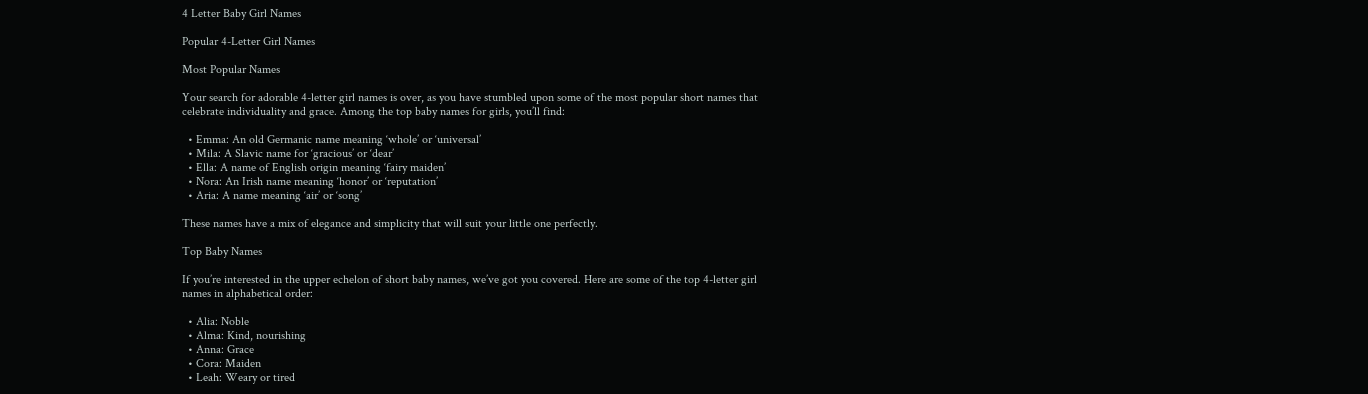4 Letter Baby Girl Names

Popular 4-Letter Girl Names

Most Popular Names

Your search for adorable 4-letter girl names is over, as you have stumbled upon some of the most popular short names that celebrate individuality and grace. Among the top baby names for girls, you’ll find:

  • Emma: An old Germanic name meaning ‘whole’ or ‘universal’
  • Mila: A Slavic name for ‘gracious’ or ‘dear’
  • Ella: A name of English origin meaning ‘fairy maiden’
  • Nora: An Irish name meaning ‘honor’ or ‘reputation’
  • Aria: A name meaning ‘air’ or ‘song’

These names have a mix of elegance and simplicity that will suit your little one perfectly.

Top Baby Names

If you’re interested in the upper echelon of short baby names, we’ve got you covered. Here are some of the top 4-letter girl names in alphabetical order:

  • Alia: Noble
  • Alma: Kind, nourishing
  • Anna: Grace
  • Cora: Maiden
  • Leah: Weary or tired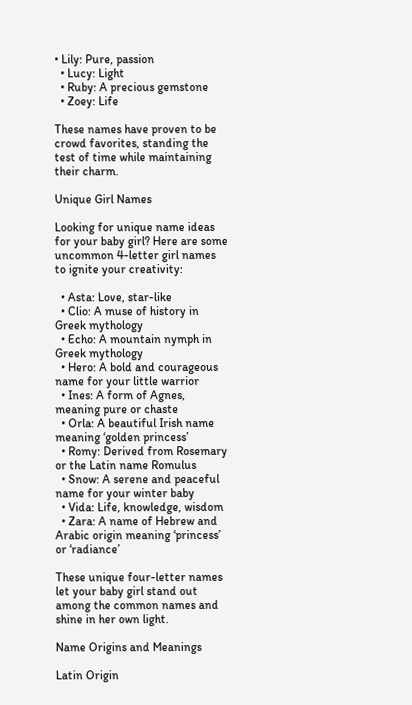• Lily: Pure, passion
  • Lucy: Light
  • Ruby: A precious gemstone
  • Zoey: Life

These names have proven to be crowd favorites, standing the test of time while maintaining their charm.

Unique Girl Names

Looking for unique name ideas for your baby girl? Here are some uncommon 4-letter girl names to ignite your creativity:

  • Asta: Love, star-like
  • Clio: A muse of history in Greek mythology
  • Echo: A mountain nymph in Greek mythology
  • Hero: A bold and courageous name for your little warrior
  • Ines: A form of Agnes, meaning pure or chaste
  • Orla: A beautiful Irish name meaning ‘golden princess’
  • Romy: Derived from Rosemary or the Latin name Romulus
  • Snow: A serene and peaceful name for your winter baby
  • Vida: Life, knowledge, wisdom
  • Zara: A name of Hebrew and Arabic origin meaning ‘princess’ or ‘radiance’

These unique four-letter names let your baby girl stand out among the common names and shine in her own light.

Name Origins and Meanings

Latin Origin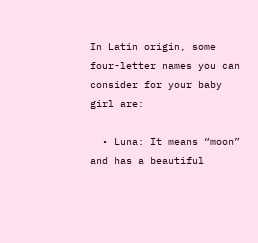In Latin origin, some four-letter names you can consider for your baby girl are:

  • Luna: It means “moon” and has a beautiful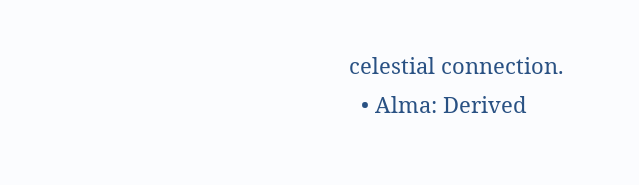celestial connection.
  • Alma: Derived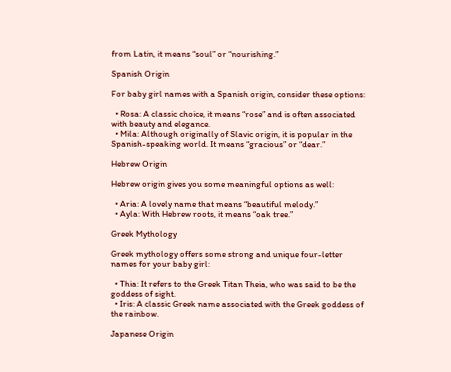from Latin, it means “soul” or “nourishing.”

Spanish Origin

For baby girl names with a Spanish origin, consider these options:

  • Rosa: A classic choice, it means “rose” and is often associated with beauty and elegance.
  • Mila: Although originally of Slavic origin, it is popular in the Spanish-speaking world. It means “gracious” or “dear.”

Hebrew Origin

Hebrew origin gives you some meaningful options as well:

  • Aria: A lovely name that means “beautiful melody.”
  • Ayla: With Hebrew roots, it means “oak tree.”

Greek Mythology

Greek mythology offers some strong and unique four-letter names for your baby girl:

  • Thia: It refers to the Greek Titan Theia, who was said to be the goddess of sight.
  • Iris: A classic Greek name associated with the Greek goddess of the rainbow.

Japanese Origin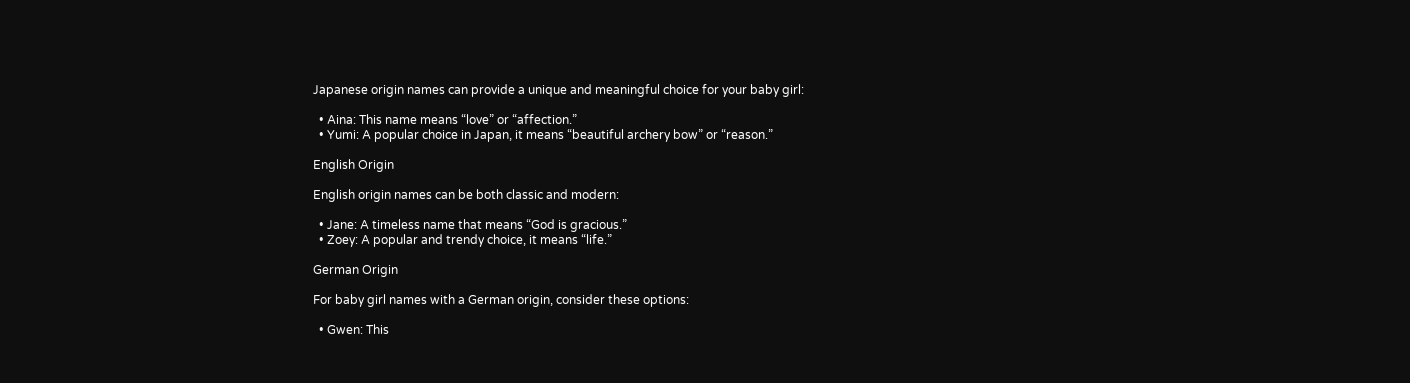Japanese origin names can provide a unique and meaningful choice for your baby girl:

  • Aina: This name means “love” or “affection.”
  • Yumi: A popular choice in Japan, it means “beautiful archery bow” or “reason.”

English Origin

English origin names can be both classic and modern:

  • Jane: A timeless name that means “God is gracious.”
  • Zoey: A popular and trendy choice, it means “life.”

German Origin

For baby girl names with a German origin, consider these options:

  • Gwen: This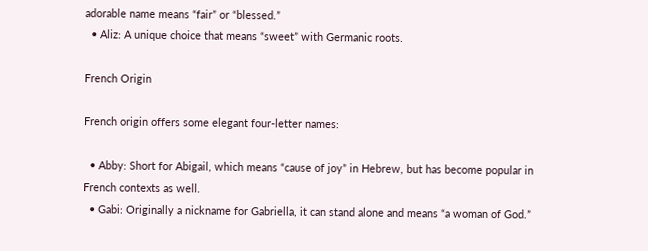adorable name means “fair” or “blessed.”
  • Aliz: A unique choice that means “sweet” with Germanic roots.

French Origin

French origin offers some elegant four-letter names:

  • Abby: Short for Abigail, which means “cause of joy” in Hebrew, but has become popular in French contexts as well.
  • Gabi: Originally a nickname for Gabriella, it can stand alone and means “a woman of God.”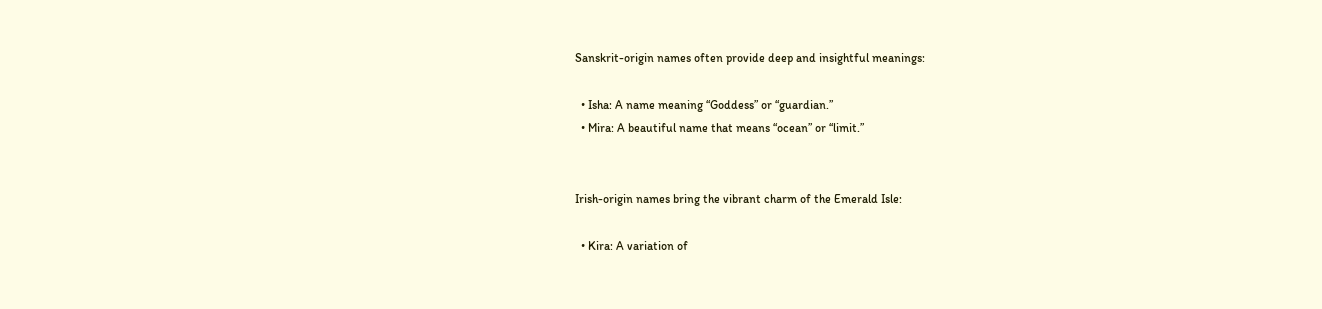Sanskrit-origin names often provide deep and insightful meanings:

  • Isha: A name meaning “Goddess” or “guardian.”
  • Mira: A beautiful name that means “ocean” or “limit.”


Irish-origin names bring the vibrant charm of the Emerald Isle:

  • Kira: A variation of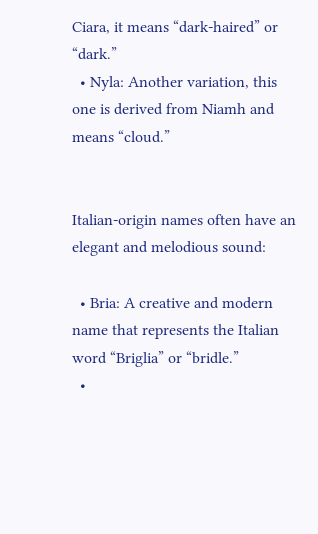Ciara, it means “dark-haired” or “dark.”
  • Nyla: Another variation, this one is derived from Niamh and means “cloud.”


Italian-origin names often have an elegant and melodious sound:

  • Bria: A creative and modern name that represents the Italian word “Briglia” or “bridle.”
  •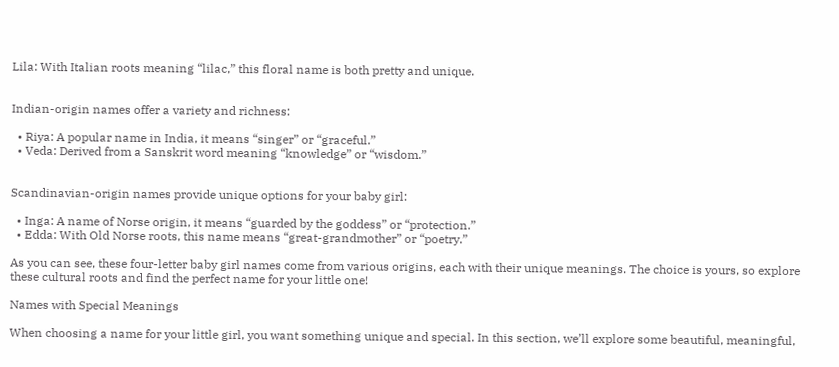Lila: With Italian roots meaning “lilac,” this floral name is both pretty and unique.


Indian-origin names offer a variety and richness:

  • Riya: A popular name in India, it means “singer” or “graceful.”
  • Veda: Derived from a Sanskrit word meaning “knowledge” or “wisdom.”


Scandinavian-origin names provide unique options for your baby girl:

  • Inga: A name of Norse origin, it means “guarded by the goddess” or “protection.”
  • Edda: With Old Norse roots, this name means “great-grandmother” or “poetry.”

As you can see, these four-letter baby girl names come from various origins, each with their unique meanings. The choice is yours, so explore these cultural roots and find the perfect name for your little one!

Names with Special Meanings

When choosing a name for your little girl, you want something unique and special. In this section, we’ll explore some beautiful, meaningful,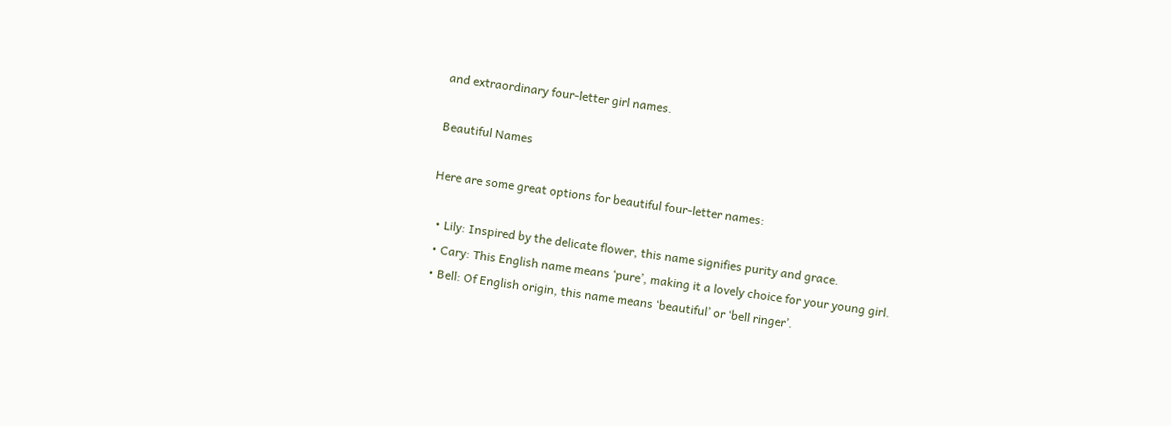and extraordinary four-letter girl names.

Beautiful Names

Here are some great options for beautiful four-letter names:

  • Lily: Inspired by the delicate flower, this name signifies purity and grace.
  • Cary: This English name means ‘pure’, making it a lovely choice for your young girl.
  • Bell: Of English origin, this name means ‘beautiful’ or ‘bell ringer’.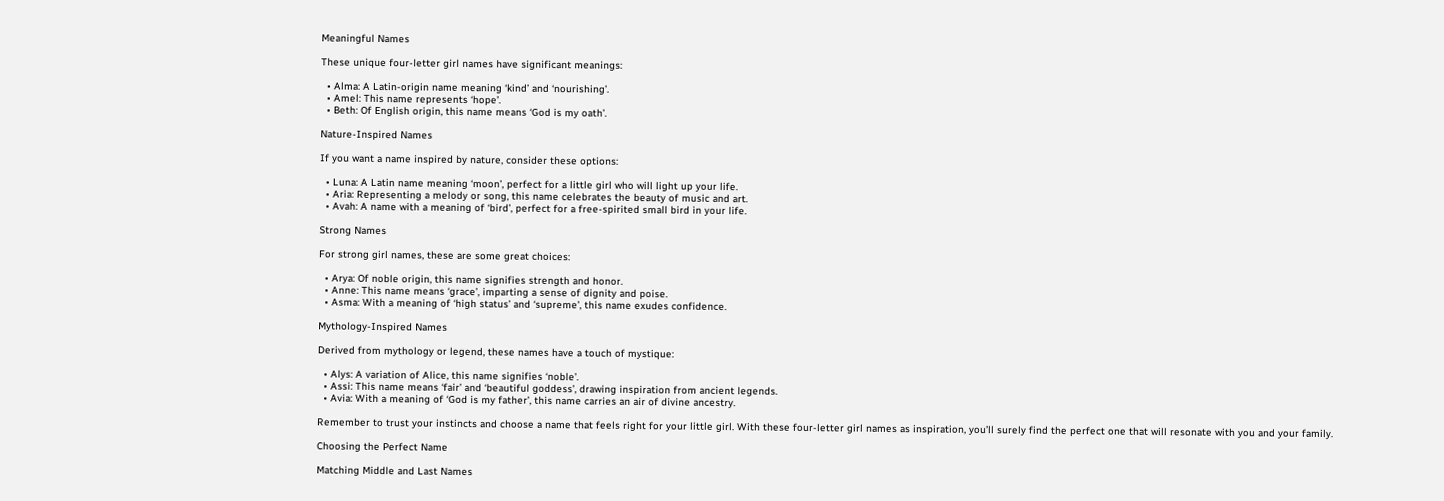Meaningful Names

These unique four-letter girl names have significant meanings:

  • Alma: A Latin-origin name meaning ‘kind’ and ‘nourishing’.
  • Amel: This name represents ‘hope’.
  • Beth: Of English origin, this name means ‘God is my oath’.

Nature-Inspired Names

If you want a name inspired by nature, consider these options:

  • Luna: A Latin name meaning ‘moon’, perfect for a little girl who will light up your life.
  • Aria: Representing a melody or song, this name celebrates the beauty of music and art.
  • Avah: A name with a meaning of ‘bird’, perfect for a free-spirited small bird in your life.

Strong Names

For strong girl names, these are some great choices:

  • Arya: Of noble origin, this name signifies strength and honor.
  • Anne: This name means ‘grace’, imparting a sense of dignity and poise.
  • Asma: With a meaning of ‘high status’ and ‘supreme’, this name exudes confidence.

Mythology-Inspired Names

Derived from mythology or legend, these names have a touch of mystique:

  • Alys: A variation of Alice, this name signifies ‘noble’.
  • Assi: This name means ‘fair’ and ‘beautiful goddess’, drawing inspiration from ancient legends.
  • Avia: With a meaning of ‘God is my father’, this name carries an air of divine ancestry.

Remember to trust your instincts and choose a name that feels right for your little girl. With these four-letter girl names as inspiration, you’ll surely find the perfect one that will resonate with you and your family.

Choosing the Perfect Name

Matching Middle and Last Names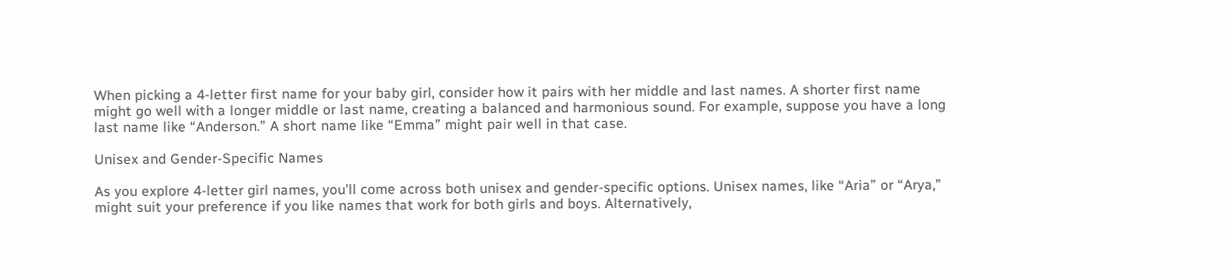When picking a 4-letter first name for your baby girl, consider how it pairs with her middle and last names. A shorter first name might go well with a longer middle or last name, creating a balanced and harmonious sound. For example, suppose you have a long last name like “Anderson.” A short name like “Emma” might pair well in that case.

Unisex and Gender-Specific Names

As you explore 4-letter girl names, you’ll come across both unisex and gender-specific options. Unisex names, like “Aria” or “Arya,” might suit your preference if you like names that work for both girls and boys. Alternatively,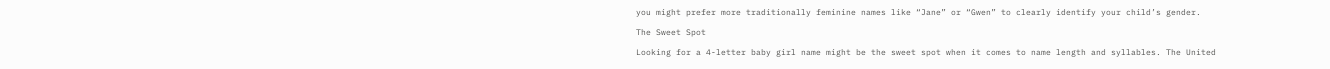you might prefer more traditionally feminine names like “Jane” or “Gwen” to clearly identify your child’s gender.

The Sweet Spot

Looking for a 4-letter baby girl name might be the sweet spot when it comes to name length and syllables. The United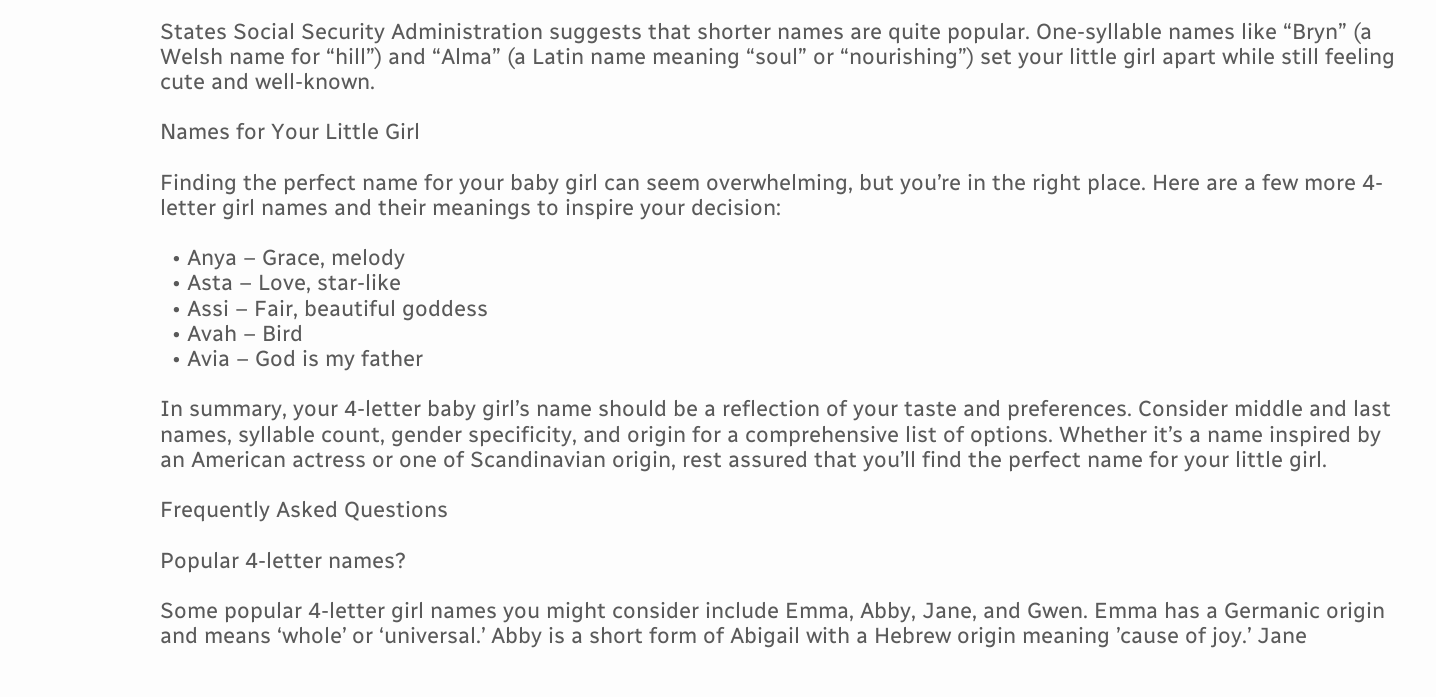States Social Security Administration suggests that shorter names are quite popular. One-syllable names like “Bryn” (a Welsh name for “hill”) and “Alma” (a Latin name meaning “soul” or “nourishing”) set your little girl apart while still feeling cute and well-known.

Names for Your Little Girl

Finding the perfect name for your baby girl can seem overwhelming, but you’re in the right place. Here are a few more 4-letter girl names and their meanings to inspire your decision:

  • Anya – Grace, melody
  • Asta – Love, star-like
  • Assi – Fair, beautiful goddess
  • Avah – Bird
  • Avia – God is my father

In summary, your 4-letter baby girl’s name should be a reflection of your taste and preferences. Consider middle and last names, syllable count, gender specificity, and origin for a comprehensive list of options. Whether it’s a name inspired by an American actress or one of Scandinavian origin, rest assured that you’ll find the perfect name for your little girl.

Frequently Asked Questions

Popular 4-letter names?

Some popular 4-letter girl names you might consider include Emma, Abby, Jane, and Gwen. Emma has a Germanic origin and means ‘whole’ or ‘universal.’ Abby is a short form of Abigail with a Hebrew origin meaning ’cause of joy.’ Jane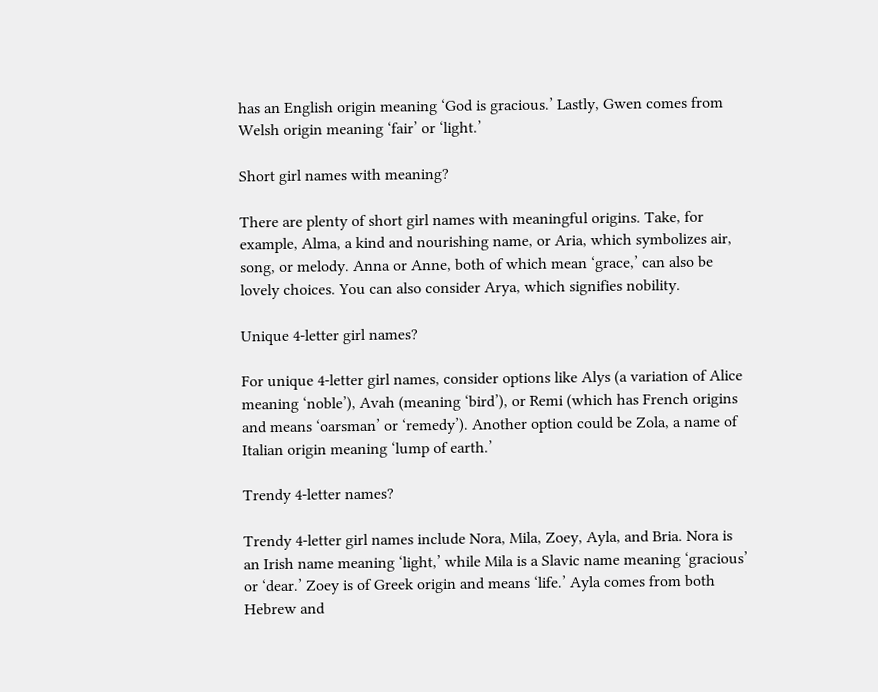has an English origin meaning ‘God is gracious.’ Lastly, Gwen comes from Welsh origin meaning ‘fair’ or ‘light.’

Short girl names with meaning?

There are plenty of short girl names with meaningful origins. Take, for example, Alma, a kind and nourishing name, or Aria, which symbolizes air, song, or melody. Anna or Anne, both of which mean ‘grace,’ can also be lovely choices. You can also consider Arya, which signifies nobility.

Unique 4-letter girl names?

For unique 4-letter girl names, consider options like Alys (a variation of Alice meaning ‘noble’), Avah (meaning ‘bird’), or Remi (which has French origins and means ‘oarsman’ or ‘remedy’). Another option could be Zola, a name of Italian origin meaning ‘lump of earth.’

Trendy 4-letter names?

Trendy 4-letter girl names include Nora, Mila, Zoey, Ayla, and Bria. Nora is an Irish name meaning ‘light,’ while Mila is a Slavic name meaning ‘gracious’ or ‘dear.’ Zoey is of Greek origin and means ‘life.’ Ayla comes from both Hebrew and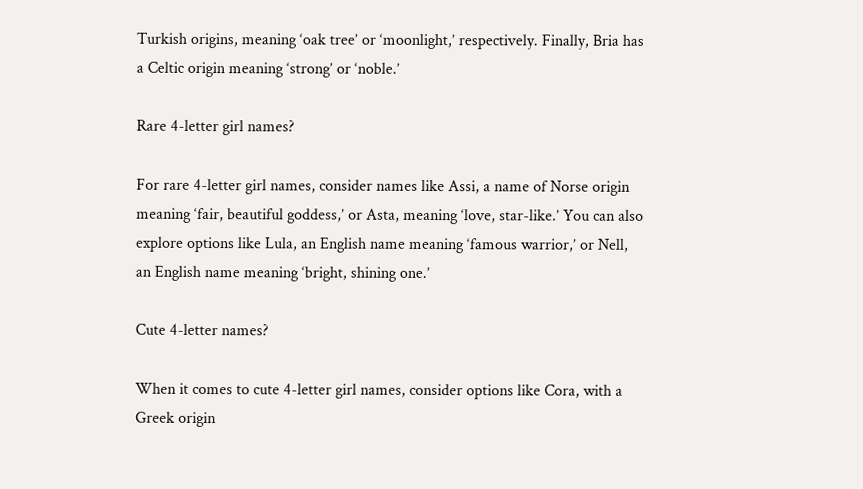Turkish origins, meaning ‘oak tree’ or ‘moonlight,’ respectively. Finally, Bria has a Celtic origin meaning ‘strong’ or ‘noble.’

Rare 4-letter girl names?

For rare 4-letter girl names, consider names like Assi, a name of Norse origin meaning ‘fair, beautiful goddess,’ or Asta, meaning ‘love, star-like.’ You can also explore options like Lula, an English name meaning ‘famous warrior,’ or Nell, an English name meaning ‘bright, shining one.’

Cute 4-letter names?

When it comes to cute 4-letter girl names, consider options like Cora, with a Greek origin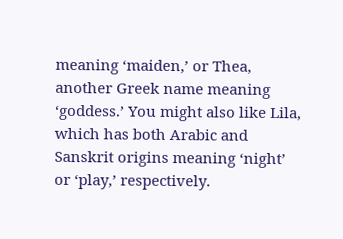meaning ‘maiden,’ or Thea, another Greek name meaning ‘goddess.’ You might also like Lila, which has both Arabic and Sanskrit origins meaning ‘night’ or ‘play,’ respectively.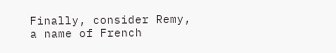Finally, consider Remy, a name of French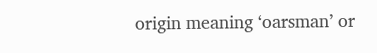origin meaning ‘oarsman’ or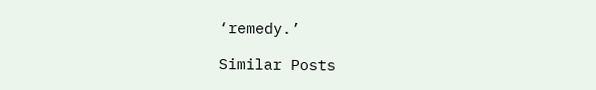‘remedy.’

Similar Posts